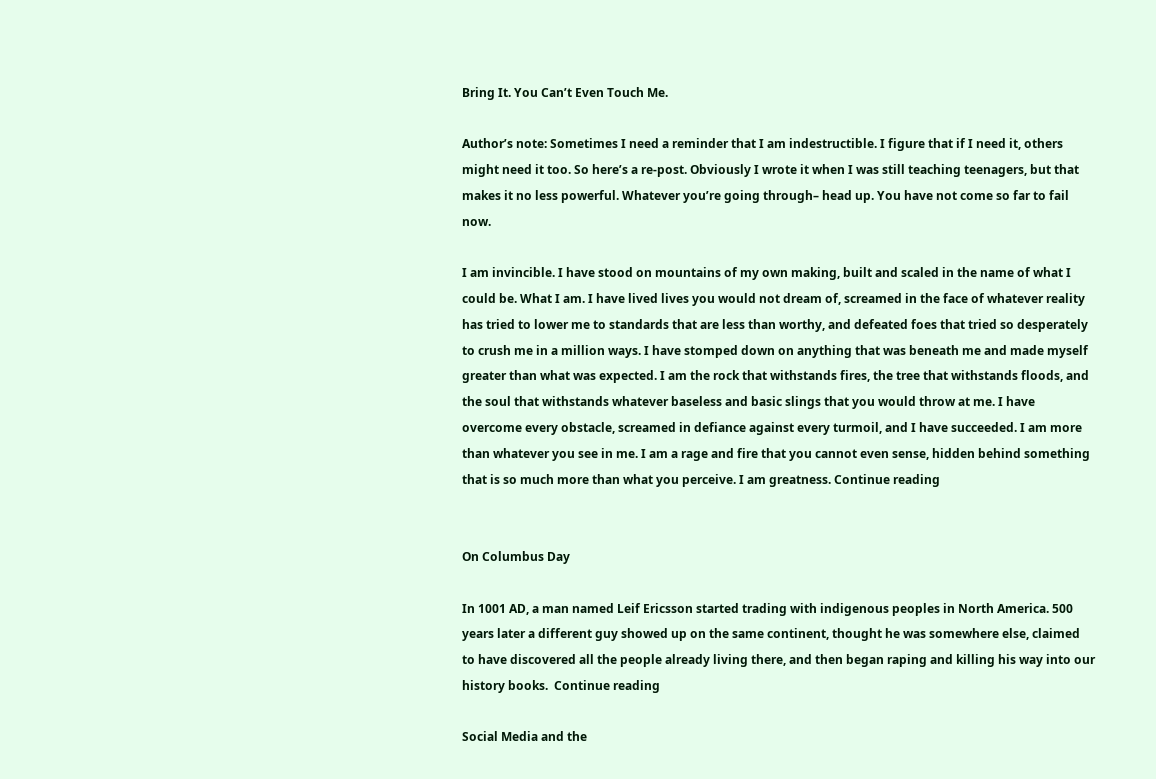Bring It. You Can’t Even Touch Me.

Author’s note: Sometimes I need a reminder that I am indestructible. I figure that if I need it, others might need it too. So here’s a re-post. Obviously I wrote it when I was still teaching teenagers, but that makes it no less powerful. Whatever you’re going through– head up. You have not come so far to fail now.

I am invincible. I have stood on mountains of my own making, built and scaled in the name of what I could be. What I am. I have lived lives you would not dream of, screamed in the face of whatever reality has tried to lower me to standards that are less than worthy, and defeated foes that tried so desperately to crush me in a million ways. I have stomped down on anything that was beneath me and made myself greater than what was expected. I am the rock that withstands fires, the tree that withstands floods, and the soul that withstands whatever baseless and basic slings that you would throw at me. I have overcome every obstacle, screamed in defiance against every turmoil, and I have succeeded. I am more than whatever you see in me. I am a rage and fire that you cannot even sense, hidden behind something that is so much more than what you perceive. I am greatness. Continue reading


On Columbus Day

In 1001 AD, a man named Leif Ericsson started trading with indigenous peoples in North America. 500 years later a different guy showed up on the same continent, thought he was somewhere else, claimed to have discovered all the people already living there, and then began raping and killing his way into our history books.  Continue reading

Social Media and the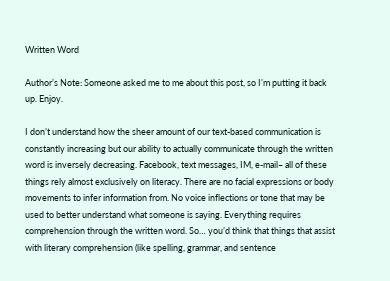Written Word

Author’s Note: Someone asked me to me about this post, so I’m putting it back up. Enjoy.

I don’t understand how the sheer amount of our text-based communication is constantly increasing but our ability to actually communicate through the written word is inversely decreasing. Facebook, text messages, IM, e-mail– all of these things rely almost exclusively on literacy. There are no facial expressions or body movements to infer information from. No voice inflections or tone that may be used to better understand what someone is saying. Everything requires comprehension through the written word. So… you’d think that things that assist with literary comprehension (like spelling, grammar, and sentence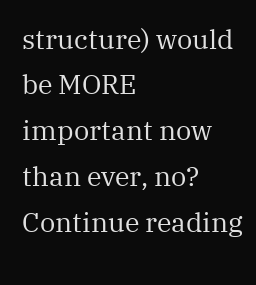structure) would be MORE important now than ever, no? Continue reading